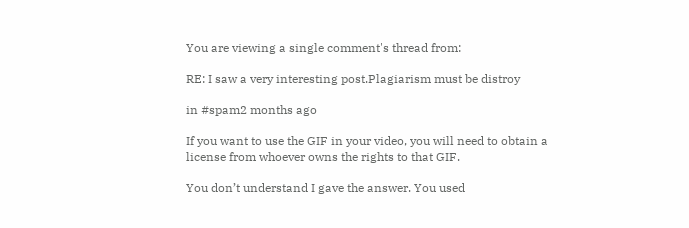You are viewing a single comment's thread from:

RE: I saw a very interesting post.Plagiarism must be distroy

in #spam2 months ago

If you want to use the GIF in your video, you will need to obtain a license from whoever owns the rights to that GIF.

You don’t understand I gave the answer. You used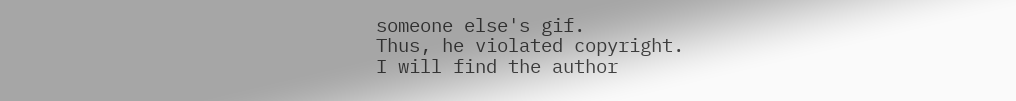someone else's gif.
Thus, he violated copyright.
I will find the author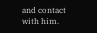and contact with him.